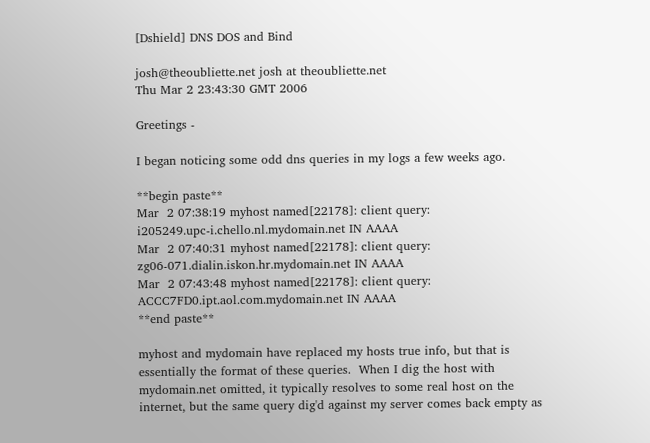[Dshield] DNS DOS and Bind

josh@theoubliette.net josh at theoubliette.net
Thu Mar 2 23:43:30 GMT 2006

Greetings -

I began noticing some odd dns queries in my logs a few weeks ago.

**begin paste**
Mar  2 07:38:19 myhost named[22178]: client query:
i205249.upc-i.chello.nl.mydomain.net IN AAAA
Mar  2 07:40:31 myhost named[22178]: client query:
zg06-071.dialin.iskon.hr.mydomain.net IN AAAA
Mar  2 07:43:48 myhost named[22178]: client query:
ACCC7FD0.ipt.aol.com.mydomain.net IN AAAA
**end paste**

myhost and mydomain have replaced my hosts true info, but that is
essentially the format of these queries.  When I dig the host with
mydomain.net omitted, it typically resolves to some real host on the
internet, but the same query dig'd against my server comes back empty as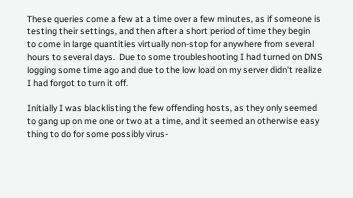These queries come a few at a time over a few minutes, as if someone is
testing their settings, and then after a short period of time they begin
to come in large quantities virtually non-stop for anywhere from several
hours to several days.  Due to some troubleshooting I had turned on DNS
logging some time ago and due to the low load on my server didn't realize
I had forgot to turn it off.

Initially I was blacklisting the few offending hosts, as they only seemed
to gang up on me one or two at a time, and it seemed an otherwise easy
thing to do for some possibly virus-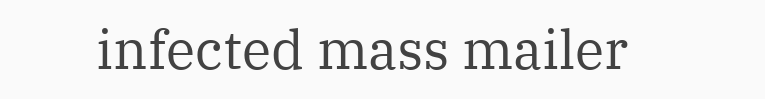infected mass mailer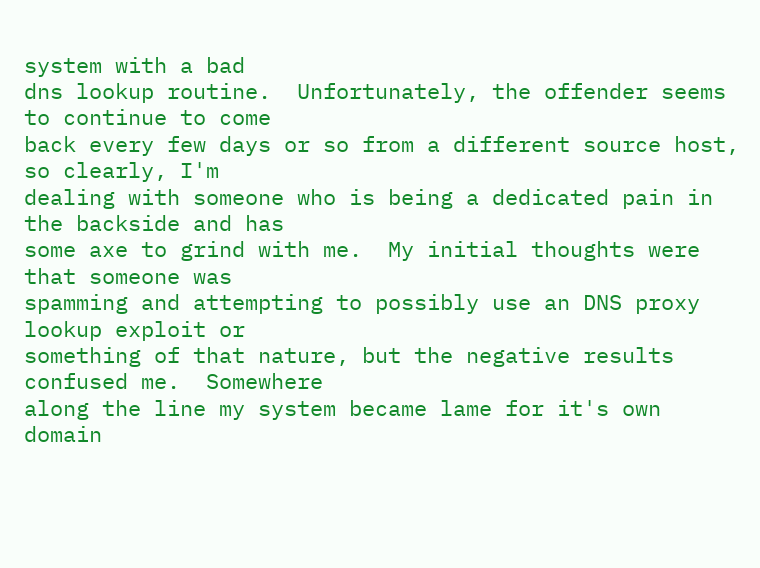system with a bad
dns lookup routine.  Unfortunately, the offender seems to continue to come
back every few days or so from a different source host, so clearly, I'm
dealing with someone who is being a dedicated pain in the backside and has
some axe to grind with me.  My initial thoughts were that someone was
spamming and attempting to possibly use an DNS proxy lookup exploit or
something of that nature, but the negative results confused me.  Somewhere
along the line my system became lame for it's own domain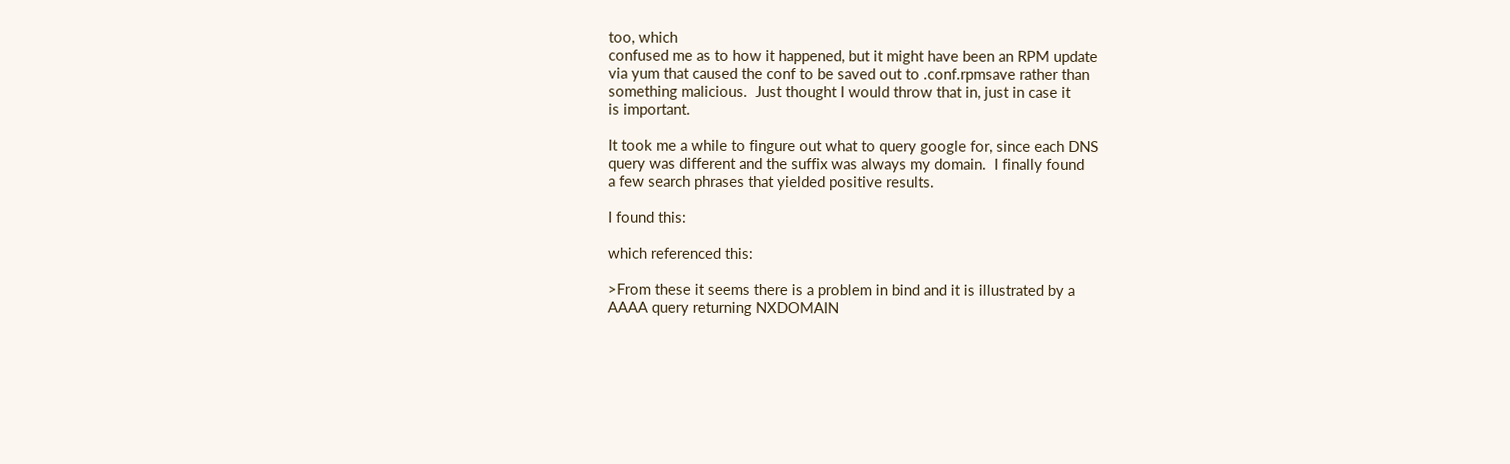too, which
confused me as to how it happened, but it might have been an RPM update
via yum that caused the conf to be saved out to .conf.rpmsave rather than
something malicious.  Just thought I would throw that in, just in case it
is important.

It took me a while to fingure out what to query google for, since each DNS
query was different and the suffix was always my domain.  I finally found
a few search phrases that yielded positive results.

I found this:

which referenced this:

>From these it seems there is a problem in bind and it is illustrated by a
AAAA query returning NXDOMAIN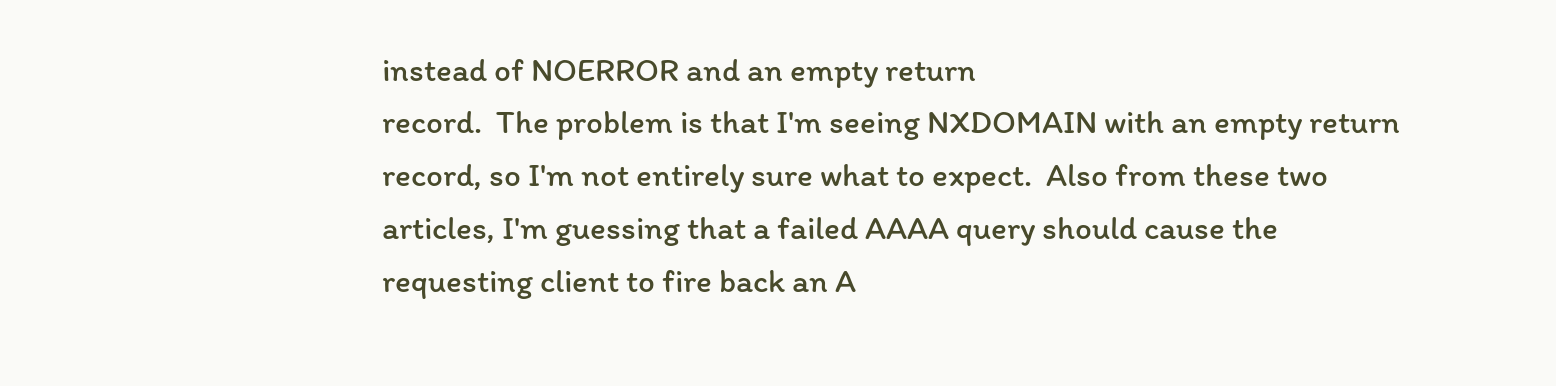instead of NOERROR and an empty return
record.  The problem is that I'm seeing NXDOMAIN with an empty return
record, so I'm not entirely sure what to expect.  Also from these two
articles, I'm guessing that a failed AAAA query should cause the
requesting client to fire back an A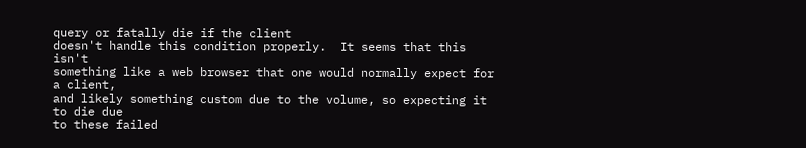query or fatally die if the client
doesn't handle this condition properly.  It seems that this isn't
something like a web browser that one would normally expect for a client,
and likely something custom due to the volume, so expecting it to die due
to these failed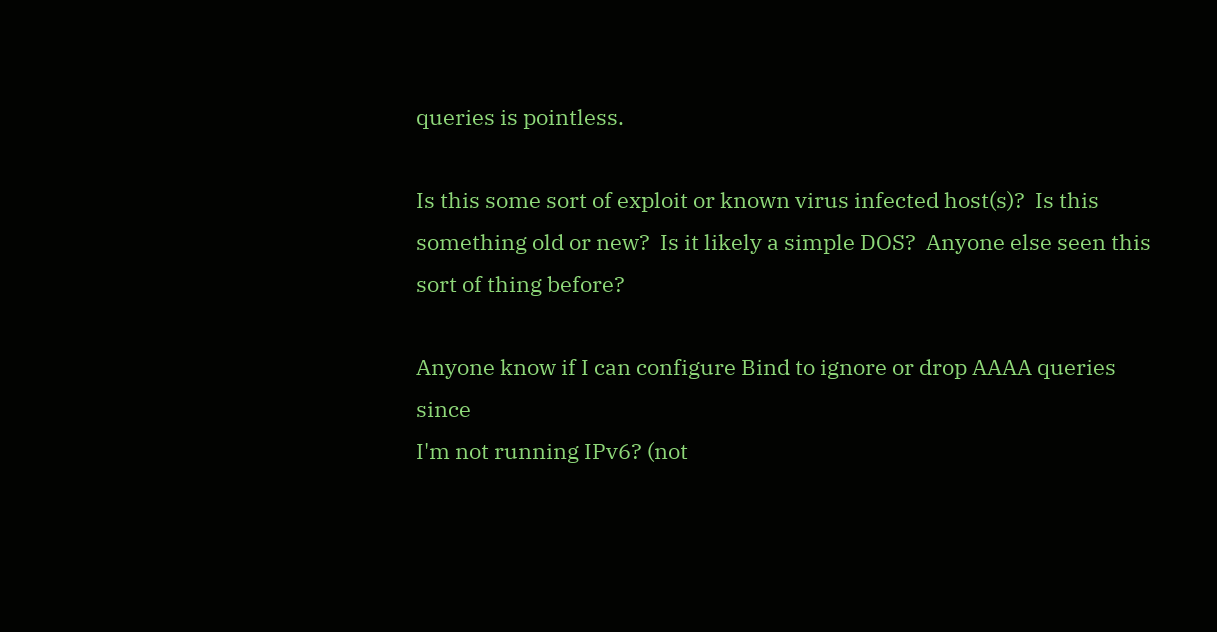queries is pointless.

Is this some sort of exploit or known virus infected host(s)?  Is this
something old or new?  Is it likely a simple DOS?  Anyone else seen this
sort of thing before?

Anyone know if I can configure Bind to ignore or drop AAAA queries since
I'm not running IPv6? (not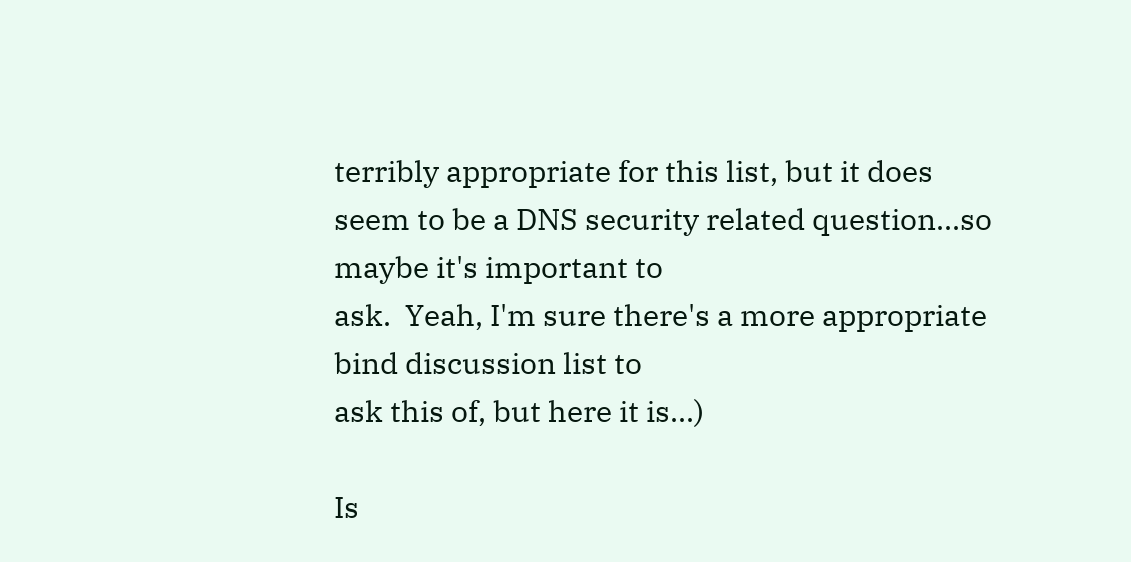terribly appropriate for this list, but it does
seem to be a DNS security related question...so maybe it's important to
ask.  Yeah, I'm sure there's a more appropriate bind discussion list to
ask this of, but here it is...)

Is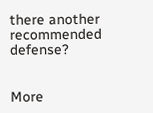there another recommended defense?


More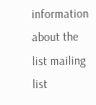information about the list mailing list